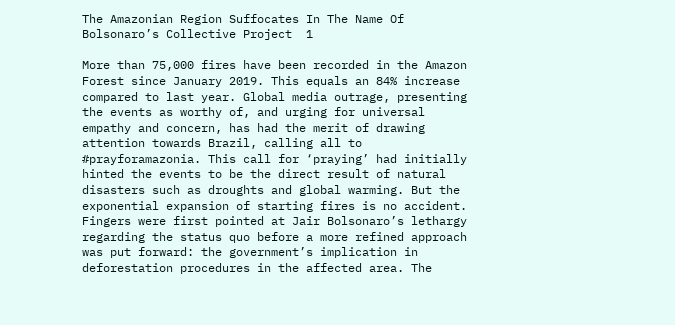The Amazonian Region Suffocates In The Name Of Bolsonaro’s Collective Project  1

More than 75,000 fires have been recorded in the Amazon Forest since January 2019. This equals an 84% increase compared to last year. Global media outrage, presenting the events as worthy of, and urging for universal empathy and concern, has had the merit of drawing attention towards Brazil, calling all to #prayforamazonia. This call for ‘praying’ had initially hinted the events to be the direct result of natural disasters such as droughts and global warming. But the exponential expansion of starting fires is no accident. Fingers were first pointed at Jair Bolsonaro’s lethargy regarding the status quo before a more refined approach was put forward: the government’s implication in deforestation procedures in the affected area. The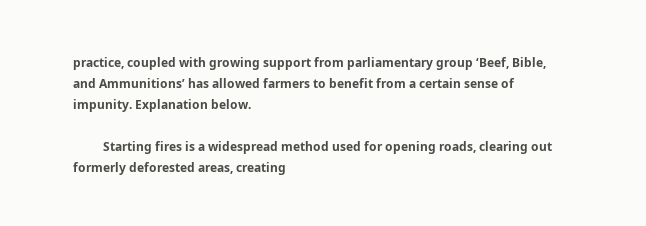practice, coupled with growing support from parliamentary group ‘Beef, Bible, and Ammunitions’ has allowed farmers to benefit from a certain sense of impunity. Explanation below.

          Starting fires is a widespread method used for opening roads, clearing out formerly deforested areas, creating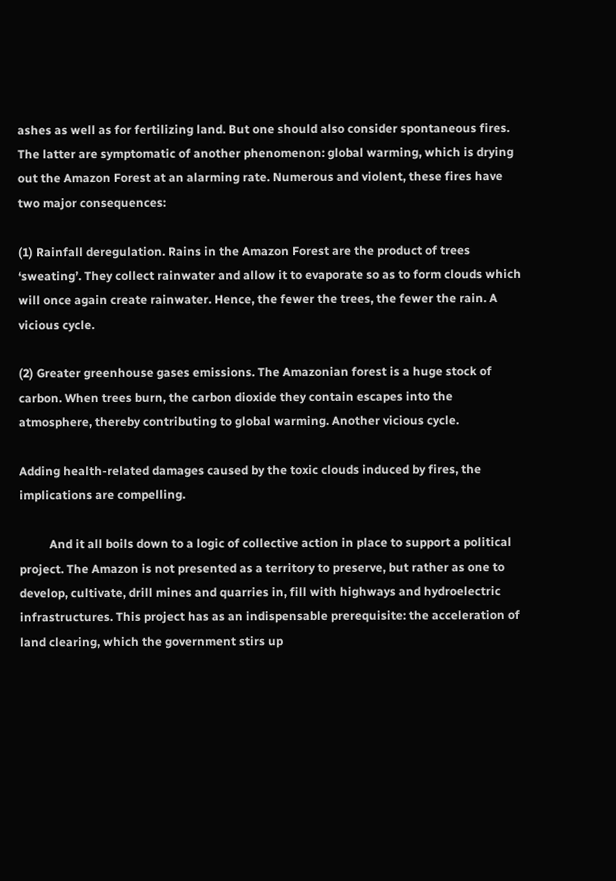ashes as well as for fertilizing land. But one should also consider spontaneous fires. The latter are symptomatic of another phenomenon: global warming, which is drying out the Amazon Forest at an alarming rate. Numerous and violent, these fires have two major consequences:

(1) Rainfall deregulation. Rains in the Amazon Forest are the product of trees ‘sweating’. They collect rainwater and allow it to evaporate so as to form clouds which will once again create rainwater. Hence, the fewer the trees, the fewer the rain. A vicious cycle.

(2) Greater greenhouse gases emissions. The Amazonian forest is a huge stock of carbon. When trees burn, the carbon dioxide they contain escapes into the atmosphere, thereby contributing to global warming. Another vicious cycle.

Adding health-related damages caused by the toxic clouds induced by fires, the implications are compelling.

          And it all boils down to a logic of collective action in place to support a political project. The Amazon is not presented as a territory to preserve, but rather as one to develop, cultivate, drill mines and quarries in, fill with highways and hydroelectric infrastructures. This project has as an indispensable prerequisite: the acceleration of land clearing, which the government stirs up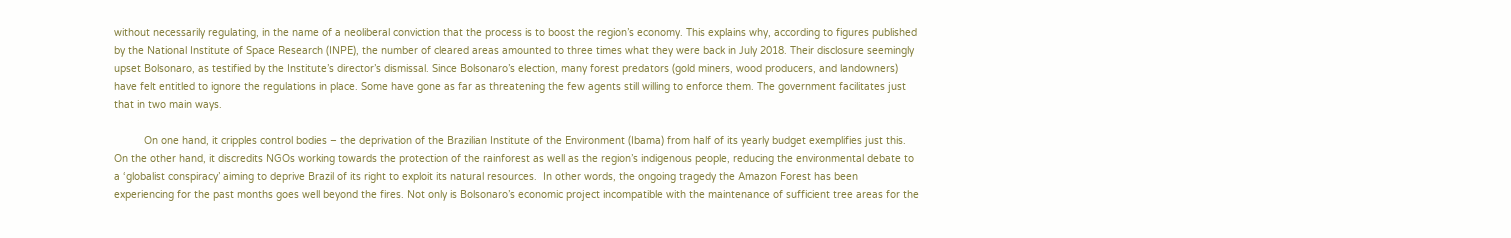without necessarily regulating, in the name of a neoliberal conviction that the process is to boost the region’s economy. This explains why, according to figures published by the National Institute of Space Research (INPE), the number of cleared areas amounted to three times what they were back in July 2018. Their disclosure seemingly upset Bolsonaro, as testified by the Institute’s director’s dismissal. Since Bolsonaro’s election, many forest predators (gold miners, wood producers, and landowners) have felt entitled to ignore the regulations in place. Some have gone as far as threatening the few agents still willing to enforce them. The government facilitates just that in two main ways.

          On one hand, it cripples control bodies – the deprivation of the Brazilian Institute of the Environment (Ibama) from half of its yearly budget exemplifies just this.  On the other hand, it discredits NGOs working towards the protection of the rainforest as well as the region’s indigenous people, reducing the environmental debate to a ‘globalist conspiracy’ aiming to deprive Brazil of its right to exploit its natural resources.  In other words, the ongoing tragedy the Amazon Forest has been experiencing for the past months goes well beyond the fires. Not only is Bolsonaro’s economic project incompatible with the maintenance of sufficient tree areas for the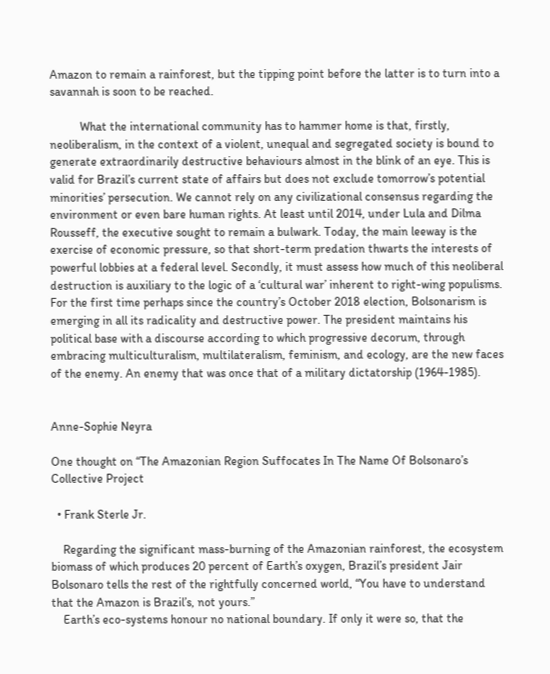Amazon to remain a rainforest, but the tipping point before the latter is to turn into a savannah is soon to be reached.

          What the international community has to hammer home is that, firstly, neoliberalism, in the context of a violent, unequal and segregated society is bound to generate extraordinarily destructive behaviours almost in the blink of an eye. This is valid for Brazil’s current state of affairs but does not exclude tomorrow’s potential minorities’ persecution. We cannot rely on any civilizational consensus regarding the environment or even bare human rights. At least until 2014, under Lula and Dilma Rousseff, the executive sought to remain a bulwark. Today, the main leeway is the exercise of economic pressure, so that short-term predation thwarts the interests of powerful lobbies at a federal level. Secondly, it must assess how much of this neoliberal destruction is auxiliary to the logic of a ‘cultural war’ inherent to right-wing populisms. For the first time perhaps since the country’s October 2018 election, Bolsonarism is emerging in all its radicality and destructive power. The president maintains his political base with a discourse according to which progressive decorum, through embracing multiculturalism, multilateralism, feminism, and ecology, are the new faces of the enemy. An enemy that was once that of a military dictatorship (1964-1985).


Anne-Sophie Neyra

One thought on “The Amazonian Region Suffocates In The Name Of Bolsonaro’s Collective Project

  • Frank Sterle Jr.

    Regarding the significant mass-burning of the Amazonian rainforest, the ecosystem biomass of which produces 20 percent of Earth’s oxygen, Brazil’s president Jair Bolsonaro tells the rest of the rightfully concerned world, “You have to understand that the Amazon is Brazil’s, not yours.”
    Earth’s eco-systems honour no national boundary. If only it were so, that the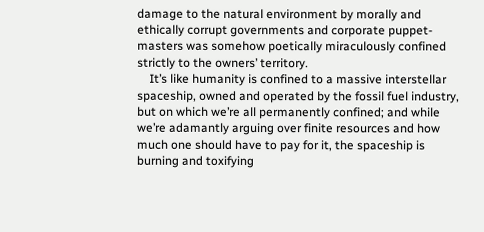damage to the natural environment by morally and ethically corrupt governments and corporate puppet-masters was somehow poetically miraculously confined strictly to the owners’ territory.
    It’s like humanity is confined to a massive interstellar spaceship, owned and operated by the fossil fuel industry, but on which we’re all permanently confined; and while we’re adamantly arguing over finite resources and how much one should have to pay for it, the spaceship is burning and toxifying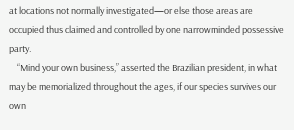at locations not normally investigated—or else those areas are occupied thus claimed and controlled by one narrowminded possessive party.
    “Mind your own business,” asserted the Brazilian president, in what may be memorialized throughout the ages, if our species survives our own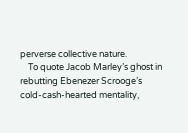perverse collective nature.
    To quote Jacob Marley’s ghost in rebutting Ebenezer Scrooge’s cold-cash-hearted mentality,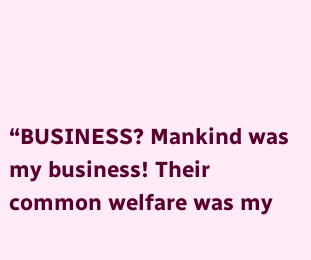“BUSINESS? Mankind was my business! Their common welfare was my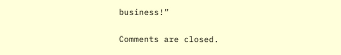business!”

Comments are closed.